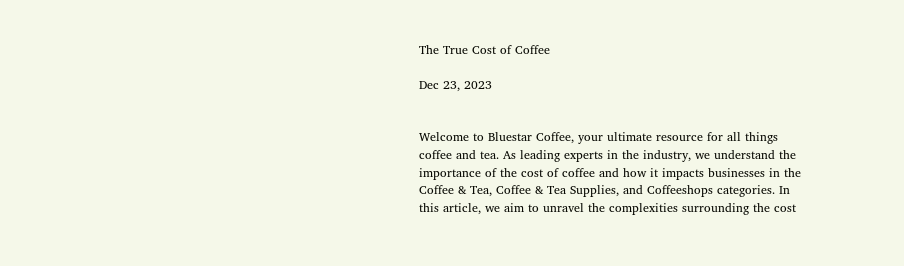The True Cost of Coffee

Dec 23, 2023


Welcome to Bluestar Coffee, your ultimate resource for all things coffee and tea. As leading experts in the industry, we understand the importance of the cost of coffee and how it impacts businesses in the Coffee & Tea, Coffee & Tea Supplies, and Coffeeshops categories. In this article, we aim to unravel the complexities surrounding the cost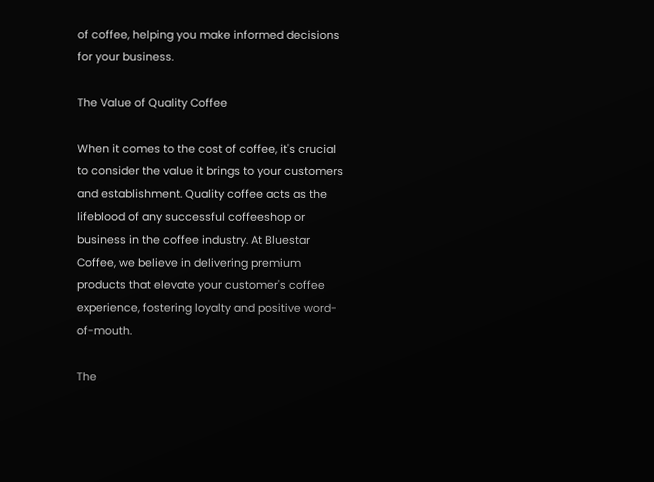of coffee, helping you make informed decisions for your business.

The Value of Quality Coffee

When it comes to the cost of coffee, it's crucial to consider the value it brings to your customers and establishment. Quality coffee acts as the lifeblood of any successful coffeeshop or business in the coffee industry. At Bluestar Coffee, we believe in delivering premium products that elevate your customer's coffee experience, fostering loyalty and positive word-of-mouth.

The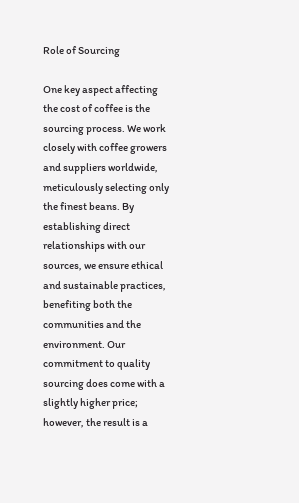Role of Sourcing

One key aspect affecting the cost of coffee is the sourcing process. We work closely with coffee growers and suppliers worldwide, meticulously selecting only the finest beans. By establishing direct relationships with our sources, we ensure ethical and sustainable practices, benefiting both the communities and the environment. Our commitment to quality sourcing does come with a slightly higher price; however, the result is a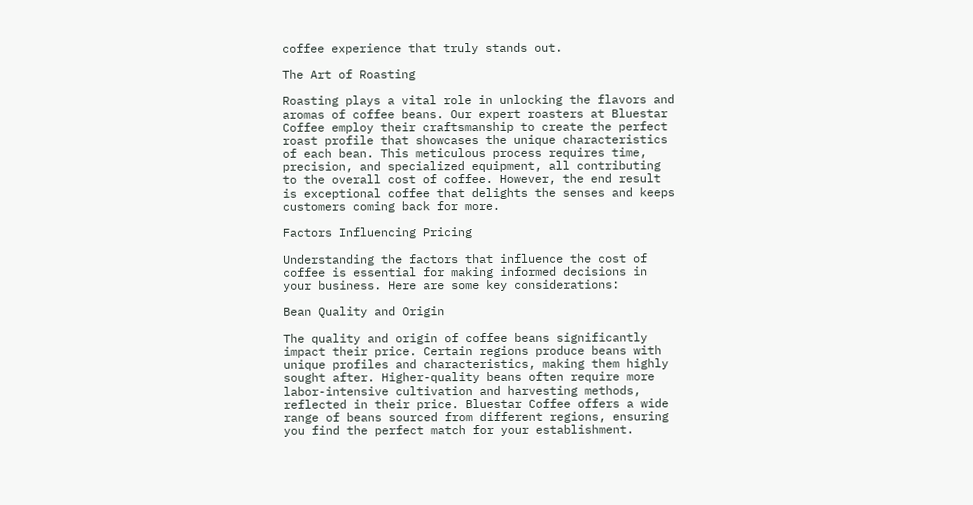coffee experience that truly stands out.

The Art of Roasting

Roasting plays a vital role in unlocking the flavors and aromas of coffee beans. Our expert roasters at Bluestar Coffee employ their craftsmanship to create the perfect roast profile that showcases the unique characteristics of each bean. This meticulous process requires time, precision, and specialized equipment, all contributing to the overall cost of coffee. However, the end result is exceptional coffee that delights the senses and keeps customers coming back for more.

Factors Influencing Pricing

Understanding the factors that influence the cost of coffee is essential for making informed decisions in your business. Here are some key considerations:

Bean Quality and Origin

The quality and origin of coffee beans significantly impact their price. Certain regions produce beans with unique profiles and characteristics, making them highly sought after. Higher-quality beans often require more labor-intensive cultivation and harvesting methods, reflected in their price. Bluestar Coffee offers a wide range of beans sourced from different regions, ensuring you find the perfect match for your establishment.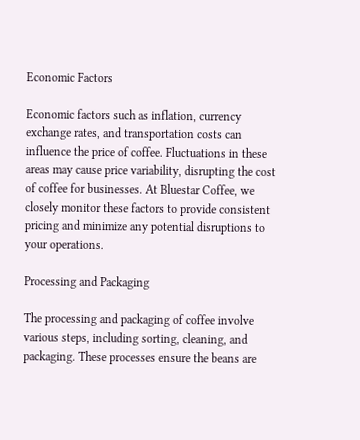Economic Factors

Economic factors such as inflation, currency exchange rates, and transportation costs can influence the price of coffee. Fluctuations in these areas may cause price variability, disrupting the cost of coffee for businesses. At Bluestar Coffee, we closely monitor these factors to provide consistent pricing and minimize any potential disruptions to your operations.

Processing and Packaging

The processing and packaging of coffee involve various steps, including sorting, cleaning, and packaging. These processes ensure the beans are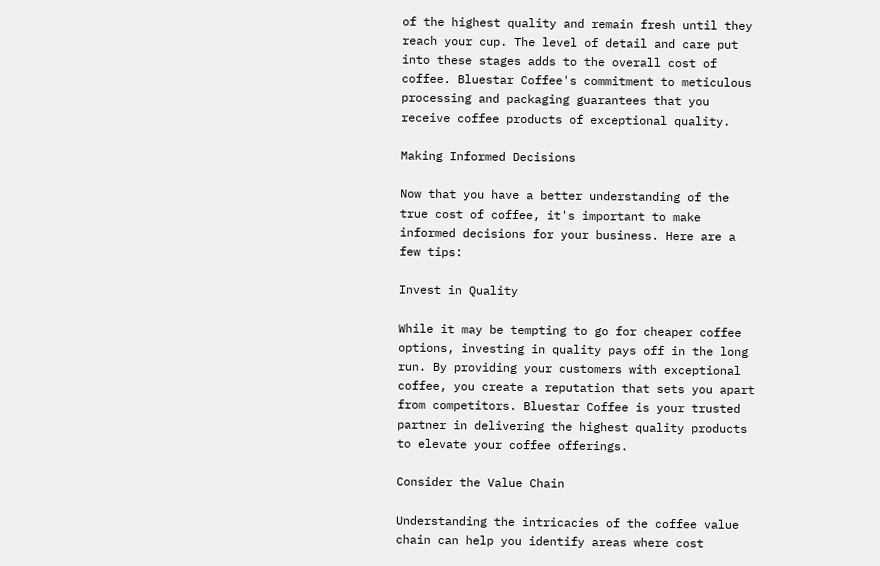of the highest quality and remain fresh until they reach your cup. The level of detail and care put into these stages adds to the overall cost of coffee. Bluestar Coffee's commitment to meticulous processing and packaging guarantees that you receive coffee products of exceptional quality.

Making Informed Decisions

Now that you have a better understanding of the true cost of coffee, it's important to make informed decisions for your business. Here are a few tips:

Invest in Quality

While it may be tempting to go for cheaper coffee options, investing in quality pays off in the long run. By providing your customers with exceptional coffee, you create a reputation that sets you apart from competitors. Bluestar Coffee is your trusted partner in delivering the highest quality products to elevate your coffee offerings.

Consider the Value Chain

Understanding the intricacies of the coffee value chain can help you identify areas where cost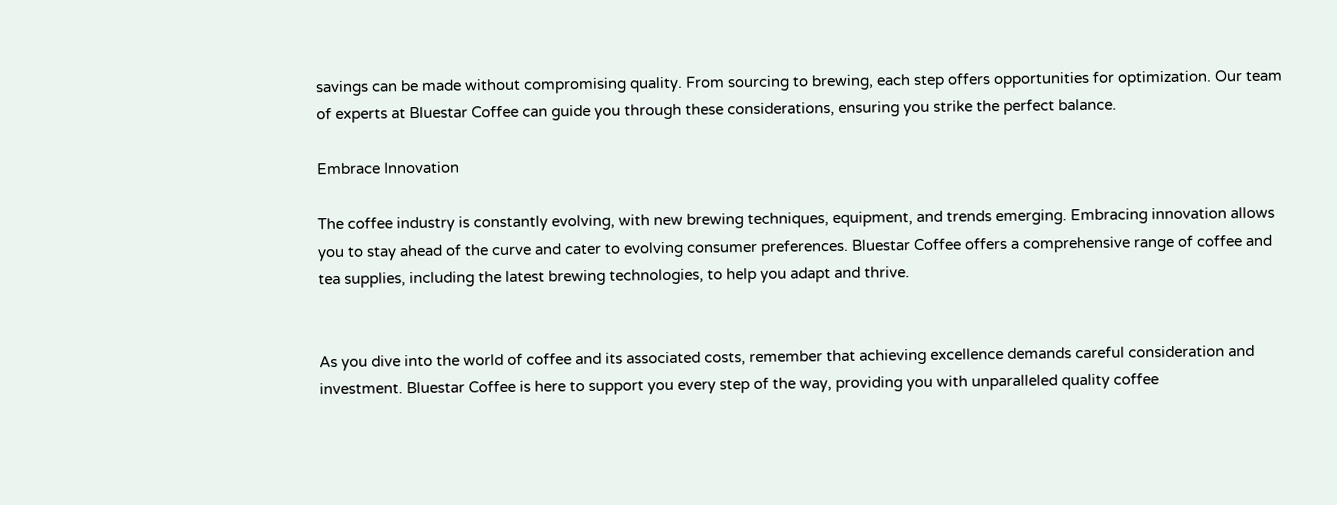savings can be made without compromising quality. From sourcing to brewing, each step offers opportunities for optimization. Our team of experts at Bluestar Coffee can guide you through these considerations, ensuring you strike the perfect balance.

Embrace Innovation

The coffee industry is constantly evolving, with new brewing techniques, equipment, and trends emerging. Embracing innovation allows you to stay ahead of the curve and cater to evolving consumer preferences. Bluestar Coffee offers a comprehensive range of coffee and tea supplies, including the latest brewing technologies, to help you adapt and thrive.


As you dive into the world of coffee and its associated costs, remember that achieving excellence demands careful consideration and investment. Bluestar Coffee is here to support you every step of the way, providing you with unparalleled quality coffee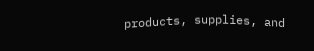products, supplies, and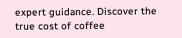expert guidance. Discover the true cost of coffee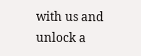with us and unlock a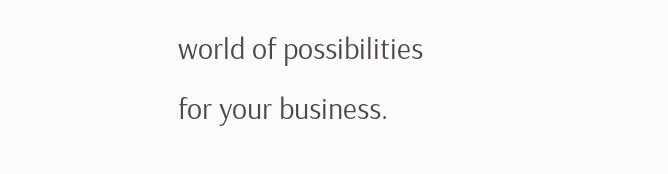world of possibilities for your business.